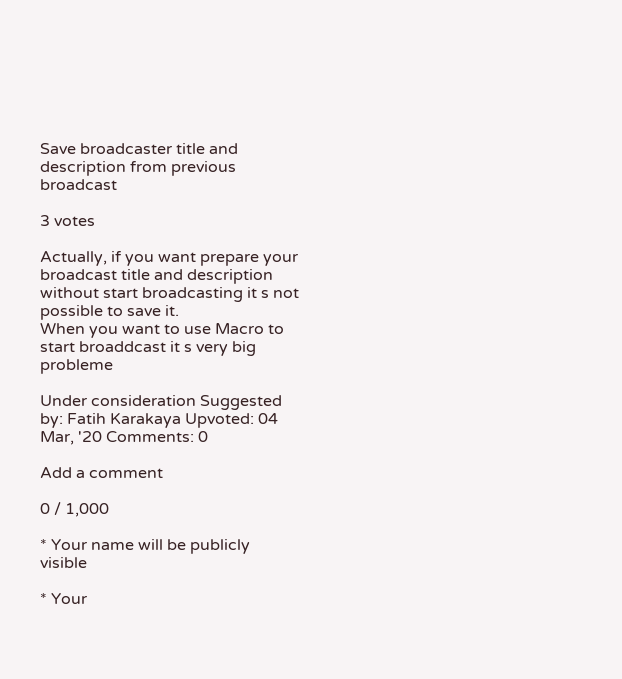Save broadcaster title and description from previous broadcast

3 votes

Actually, if you want prepare your broadcast title and description without start broadcasting it s not possible to save it.
When you want to use Macro to start broaddcast it s very big probleme

Under consideration Suggested by: Fatih Karakaya Upvoted: 04 Mar, '20 Comments: 0

Add a comment

0 / 1,000

* Your name will be publicly visible

* Your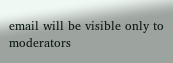email will be visible only to moderators